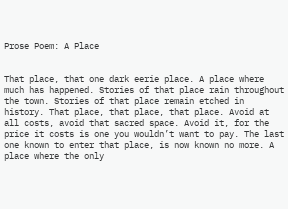Prose Poem: A Place


That place, that one dark eerie place. A place where much has happened. Stories of that place rain throughout the town. Stories of that place remain etched in history. That place, that place, that place. Avoid at all costs, avoid that sacred space. Avoid it, for the price it costs is one you wouldn’t want to pay. The last one known to enter that place, is now known no more. A place where the only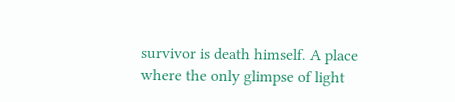survivor is death himself. A place where the only glimpse of light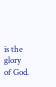is the glory of God.